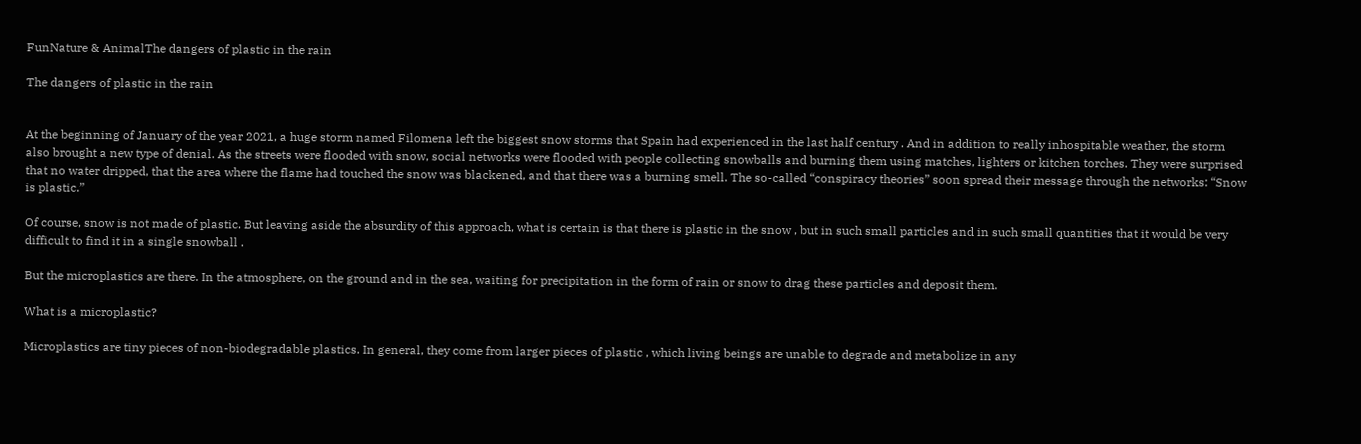FunNature & AnimalThe dangers of plastic in the rain

The dangers of plastic in the rain


At the beginning of January of the year 2021, a huge storm named Filomena left the biggest snow storms that Spain had experienced in the last half century . And in addition to really inhospitable weather, the storm also brought a new type of denial. As the streets were flooded with snow, social networks were flooded with people collecting snowballs and burning them using matches, lighters or kitchen torches. They were surprised that no water dripped, that the area where the flame had touched the snow was blackened, and that there was a burning smell. The so-called “conspiracy theories” soon spread their message through the networks: “Snow is plastic.”

Of course, snow is not made of plastic. But leaving aside the absurdity of this approach, what is certain is that there is plastic in the snow , but in such small particles and in such small quantities that it would be very difficult to find it in a single snowball .

But the microplastics are there. In the atmosphere, on the ground and in the sea, waiting for precipitation in the form of rain or snow to drag these particles and deposit them.

What is a microplastic?

Microplastics are tiny pieces of non-biodegradable plastics. In general, they come from larger pieces of plastic , which living beings are unable to degrade and metabolize in any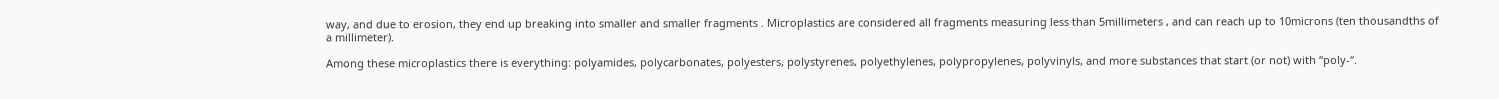way, and due to erosion, they end up breaking into smaller and smaller fragments . Microplastics are considered all fragments measuring less than 5millimeters , and can reach up to 10microns (ten thousandths of a millimeter).

Among these microplastics there is everything: polyamides, polycarbonates, polyesters, polystyrenes, polyethylenes, polypropylenes, polyvinyls, and more substances that start (or not) with “poly-“.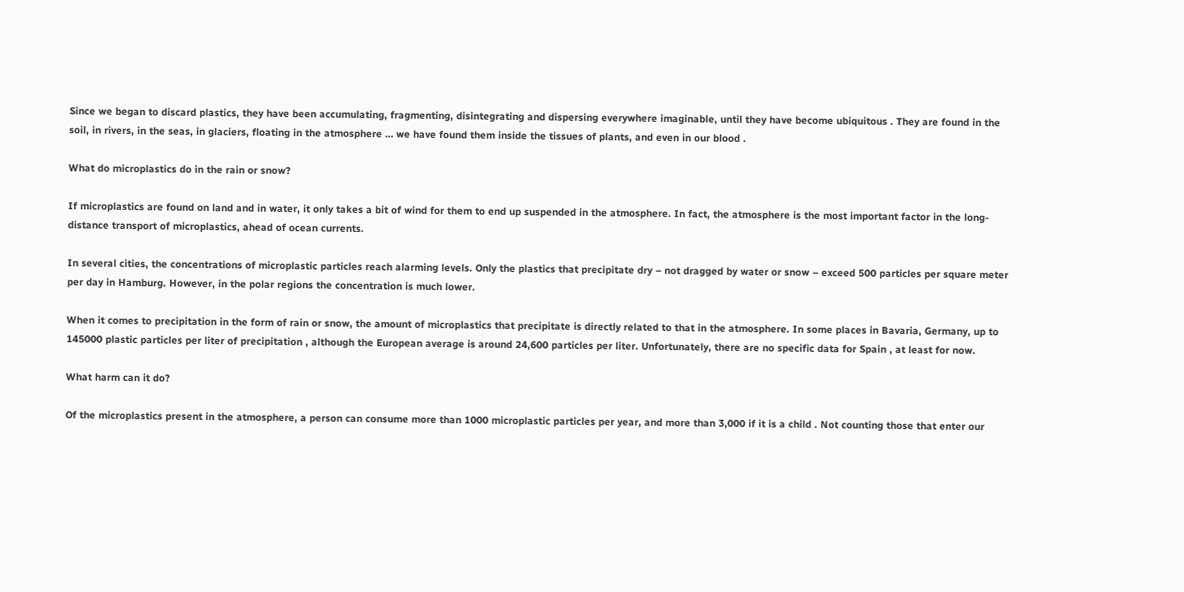Since we began to discard plastics, they have been accumulating, fragmenting, disintegrating and dispersing everywhere imaginable, until they have become ubiquitous . They are found in the soil, in rivers, in the seas, in glaciers, floating in the atmosphere … we have found them inside the tissues of plants, and even in our blood .

What do microplastics do in the rain or snow?

If microplastics are found on land and in water, it only takes a bit of wind for them to end up suspended in the atmosphere. In fact, the atmosphere is the most important factor in the long- distance transport of microplastics, ahead of ocean currents.

In several cities, the concentrations of microplastic particles reach alarming levels. Only the plastics that precipitate dry – not dragged by water or snow – exceed 500 particles per square meter per day in Hamburg. However, in the polar regions the concentration is much lower.

When it comes to precipitation in the form of rain or snow, the amount of microplastics that precipitate is directly related to that in the atmosphere. In some places in Bavaria, Germany, up to 145000 plastic particles per liter of precipitation , although the European average is around 24,600 particles per liter. Unfortunately, there are no specific data for Spain , at least for now.

What harm can it do?

Of the microplastics present in the atmosphere, a person can consume more than 1000 microplastic particles per year, and more than 3,000 if it is a child . Not counting those that enter our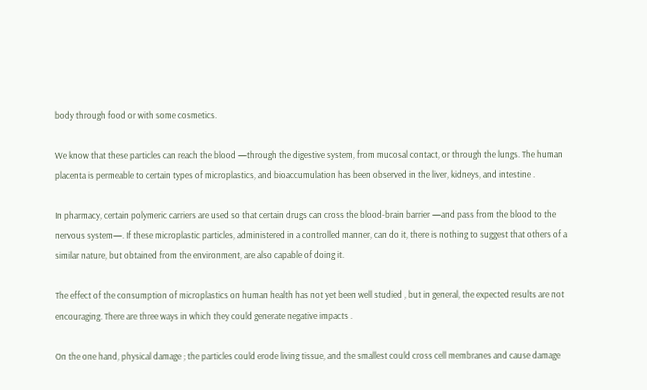body through food or with some cosmetics.

We know that these particles can reach the blood —through the digestive system, from mucosal contact, or through the lungs. The human placenta is permeable to certain types of microplastics, and bioaccumulation has been observed in the liver, kidneys, and intestine .

In pharmacy, certain polymeric carriers are used so that certain drugs can cross the blood-brain barrier —and pass from the blood to the nervous system—. If these microplastic particles, administered in a controlled manner, can do it, there is nothing to suggest that others of a similar nature, but obtained from the environment, are also capable of doing it.

The effect of the consumption of microplastics on human health has not yet been well studied , but in general, the expected results are not encouraging. There are three ways in which they could generate negative impacts .

On the one hand, physical damage ; the particles could erode living tissue, and the smallest could cross cell membranes and cause damage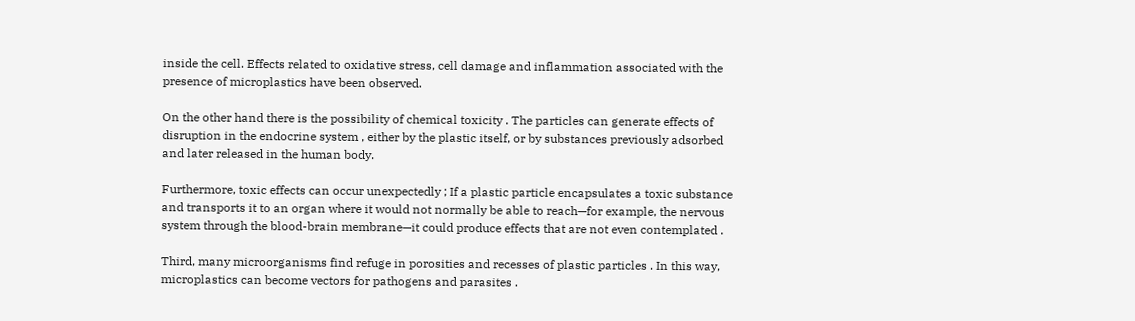inside the cell. Effects related to oxidative stress, cell damage and inflammation associated with the presence of microplastics have been observed.

On the other hand there is the possibility of chemical toxicity . The particles can generate effects of disruption in the endocrine system , either by the plastic itself, or by substances previously adsorbed and later released in the human body.

Furthermore, toxic effects can occur unexpectedly ; If a plastic particle encapsulates a toxic substance and transports it to an organ where it would not normally be able to reach—for example, the nervous system through the blood-brain membrane—it could produce effects that are not even contemplated .

Third, many microorganisms find refuge in porosities and recesses of plastic particles . In this way, microplastics can become vectors for pathogens and parasites .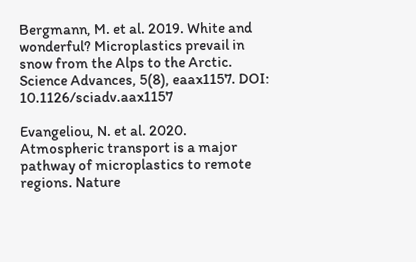Bergmann, M. et al. 2019. White and wonderful? Microplastics prevail in snow from the Alps to the Arctic. Science Advances, 5(8), eaax1157. DOI: 10.1126/sciadv.aax1157

Evangeliou, N. et al. 2020. Atmospheric transport is a major pathway of microplastics to remote regions. Nature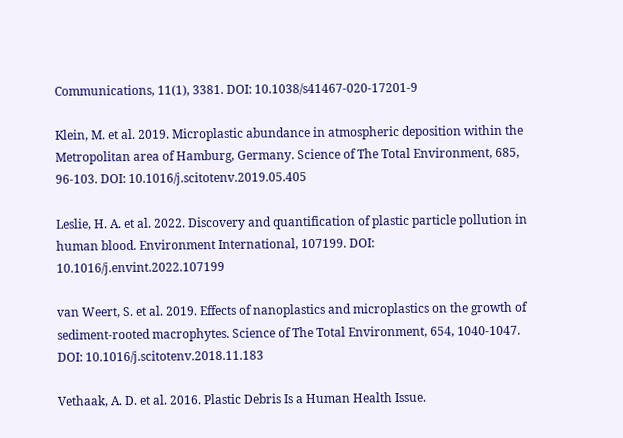Communications, 11(1), 3381. DOI: 10.1038/s41467-020-17201-9

Klein, M. et al. 2019. Microplastic abundance in atmospheric deposition within the Metropolitan area of Hamburg, Germany. Science of The Total Environment, 685, 96-103. DOI: 10.1016/j.scitotenv.2019.05.405

Leslie, H. A. et al. 2022. Discovery and quantification of plastic particle pollution in human blood. Environment International, 107199. DOI: 10.1016/j.envint.2022.107199

van Weert, S. et al. 2019. Effects of nanoplastics and microplastics on the growth of sediment-rooted macrophytes. Science of The Total Environment, 654, 1040-1047. DOI: 10.1016/j.scitotenv.2018.11.183

Vethaak, A. D. et al. 2016. Plastic Debris Is a Human Health Issue.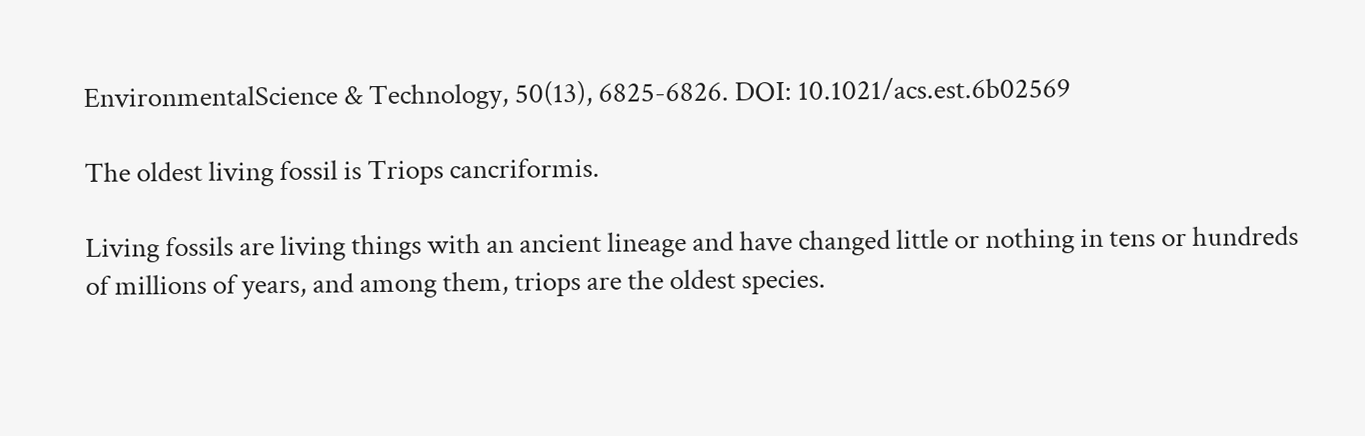EnvironmentalScience & Technology, 50(13), 6825-6826. DOI: 10.1021/acs.est.6b02569

The oldest living fossil is Triops cancriformis.

Living fossils are living things with an ancient lineage and have changed little or nothing in tens or hundreds of millions of years, and among them, triops are the oldest species.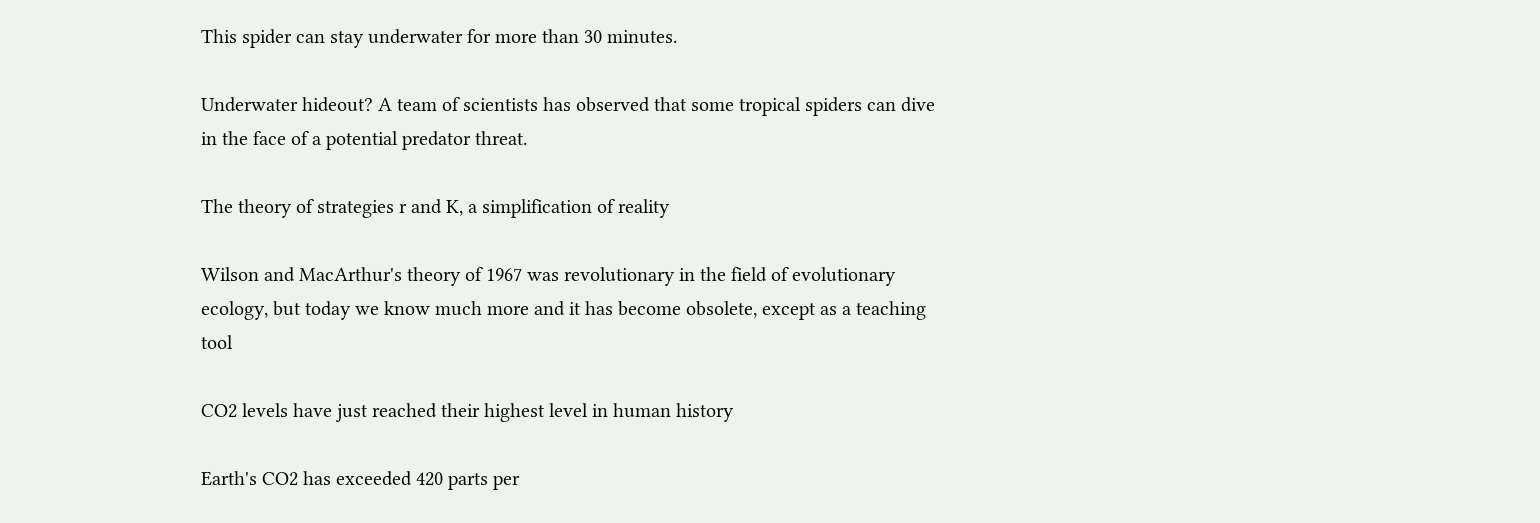This spider can stay underwater for more than 30 minutes.

Underwater hideout? A team of scientists has observed that some tropical spiders can dive in the face of a potential predator threat.

The theory of strategies r and K, a simplification of reality

Wilson and MacArthur's theory of 1967 was revolutionary in the field of evolutionary ecology, but today we know much more and it has become obsolete, except as a teaching tool

CO2 levels have just reached their highest level in human history

Earth's CO2 has exceeded 420 parts per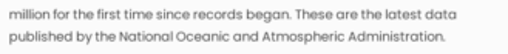million for the first time since records began. These are the latest data published by the National Oceanic and Atmospheric Administration.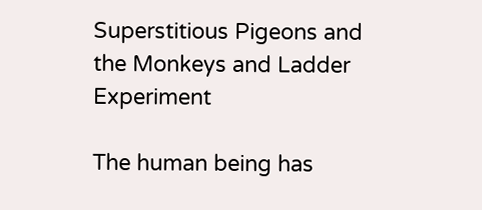Superstitious Pigeons and the Monkeys and Ladder Experiment

The human being has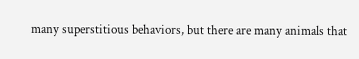many superstitious behaviors, but there are many animals that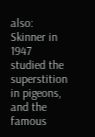also: Skinner in 1947 studied the superstition in pigeons, and the famous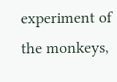experiment of the monkeys,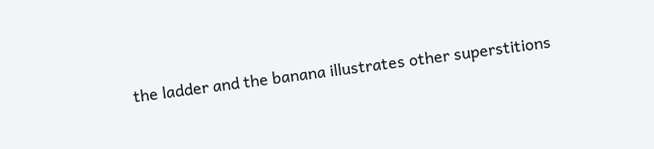the ladder and the banana illustrates other superstitions